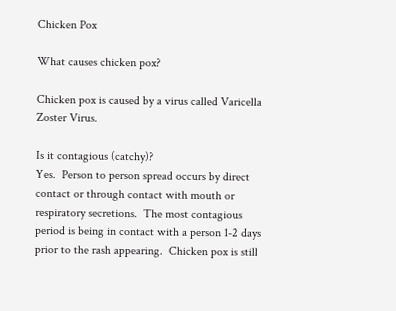Chicken Pox

What causes chicken pox?

Chicken pox is caused by a virus called Varicella Zoster Virus.

Is it contagious (catchy)?
Yes.  Person to person spread occurs by direct contact or through contact with mouth or respiratory secretions.  The most contagious period is being in contact with a person 1-2 days prior to the rash appearing.  Chicken pox is still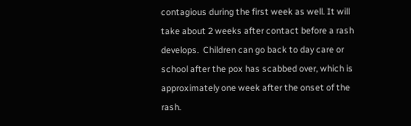contagious during the first week as well. It will take about 2 weeks after contact before a rash develops.  Children can go back to day care or school after the pox has scabbed over, which is approximately one week after the onset of the rash.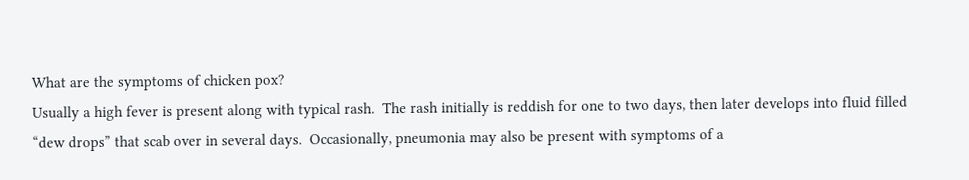What are the symptoms of chicken pox?
Usually a high fever is present along with typical rash.  The rash initially is reddish for one to two days, then later develops into fluid filled “dew drops” that scab over in several days.  Occasionally, pneumonia may also be present with symptoms of a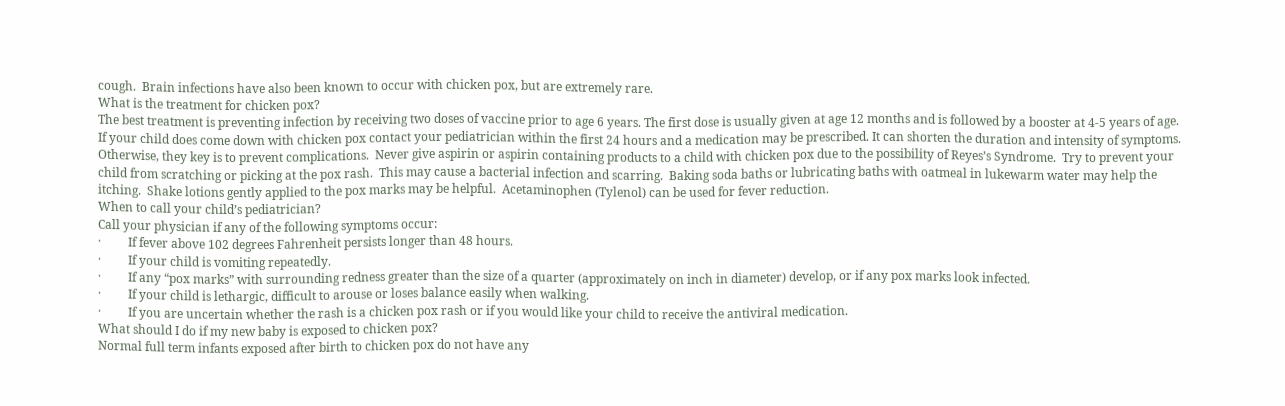cough.  Brain infections have also been known to occur with chicken pox, but are extremely rare.
What is the treatment for chicken pox?
The best treatment is preventing infection by receiving two doses of vaccine prior to age 6 years. The first dose is usually given at age 12 months and is followed by a booster at 4-5 years of age. If your child does come down with chicken pox contact your pediatrician within the first 24 hours and a medication may be prescribed. It can shorten the duration and intensity of symptoms. Otherwise, they key is to prevent complications.  Never give aspirin or aspirin containing products to a child with chicken pox due to the possibility of Reyes’s Syndrome.  Try to prevent your child from scratching or picking at the pox rash.  This may cause a bacterial infection and scarring.  Baking soda baths or lubricating baths with oatmeal in lukewarm water may help the itching.  Shake lotions gently applied to the pox marks may be helpful.  Acetaminophen (Tylenol) can be used for fever reduction.
When to call your child’s pediatrician?
Call your physician if any of the following symptoms occur:
·         If fever above 102 degrees Fahrenheit persists longer than 48 hours.
·         If your child is vomiting repeatedly.
·         If any “pox marks” with surrounding redness greater than the size of a quarter (approximately on inch in diameter) develop, or if any pox marks look infected.
·         If your child is lethargic, difficult to arouse or loses balance easily when walking.
·         If you are uncertain whether the rash is a chicken pox rash or if you would like your child to receive the antiviral medication.
What should I do if my new baby is exposed to chicken pox?
Normal full term infants exposed after birth to chicken pox do not have any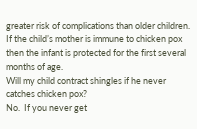greater risk of complications than older children. If the child’s mother is immune to chicken pox then the infant is protected for the first several months of age.
Will my child contract shingles if he never catches chicken pox?
No.  If you never get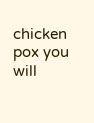chicken pox you will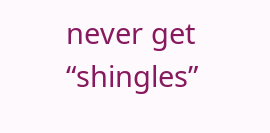never get “shingles”